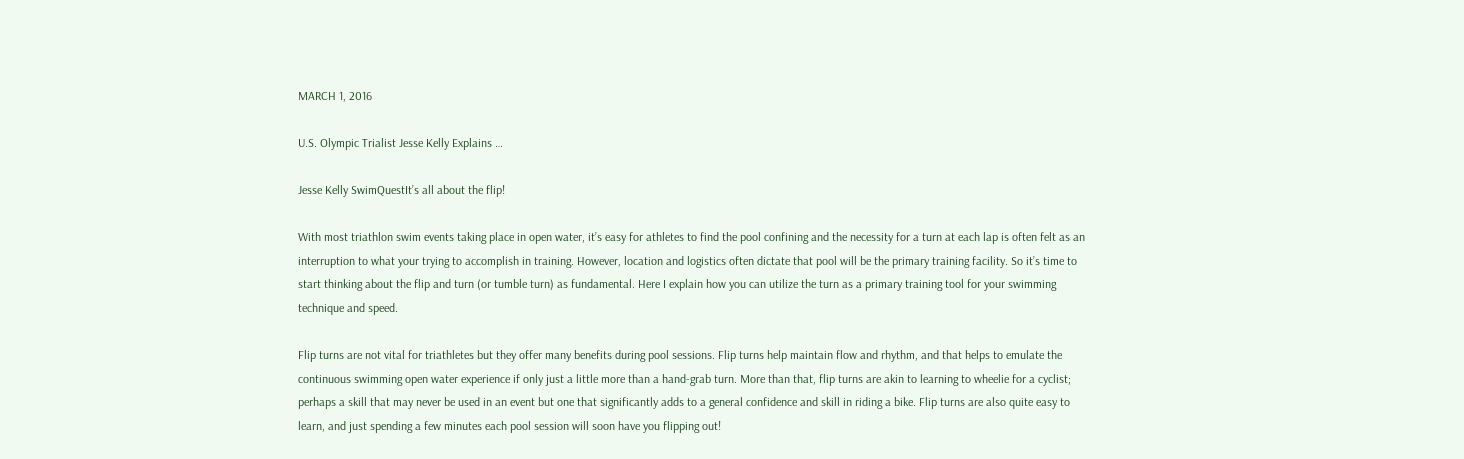MARCH 1, 2016

U.S. Olympic Trialist Jesse Kelly Explains …

Jesse Kelly SwimQuestIt’s all about the flip!

With most triathlon swim events taking place in open water, it’s easy for athletes to find the pool confining and the necessity for a turn at each lap is often felt as an interruption to what your trying to accomplish in training. However, location and logistics often dictate that pool will be the primary training facility. So it’s time to start thinking about the flip and turn (or tumble turn) as fundamental. Here I explain how you can utilize the turn as a primary training tool for your swimming technique and speed.

Flip turns are not vital for triathletes but they offer many benefits during pool sessions. Flip turns help maintain flow and rhythm, and that helps to emulate the continuous swimming open water experience if only just a little more than a hand-grab turn. More than that, flip turns are akin to learning to wheelie for a cyclist; perhaps a skill that may never be used in an event but one that significantly adds to a general confidence and skill in riding a bike. Flip turns are also quite easy to learn, and just spending a few minutes each pool session will soon have you flipping out!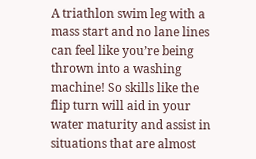A triathlon swim leg with a mass start and no lane lines can feel like you’re being thrown into a washing machine! So skills like the flip turn will aid in your water maturity and assist in situations that are almost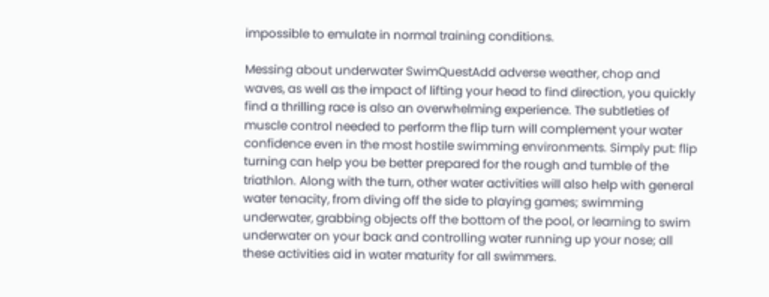impossible to emulate in normal training conditions.

Messing about underwater SwimQuestAdd adverse weather, chop and waves, as well as the impact of lifting your head to find direction, you quickly find a thrilling race is also an overwhelming experience. The subtleties of muscle control needed to perform the flip turn will complement your water confidence even in the most hostile swimming environments. Simply put: flip turning can help you be better prepared for the rough and tumble of the triathlon. Along with the turn, other water activities will also help with general water tenacity, from diving off the side to playing games; swimming underwater, grabbing objects off the bottom of the pool, or learning to swim underwater on your back and controlling water running up your nose; all these activities aid in water maturity for all swimmers.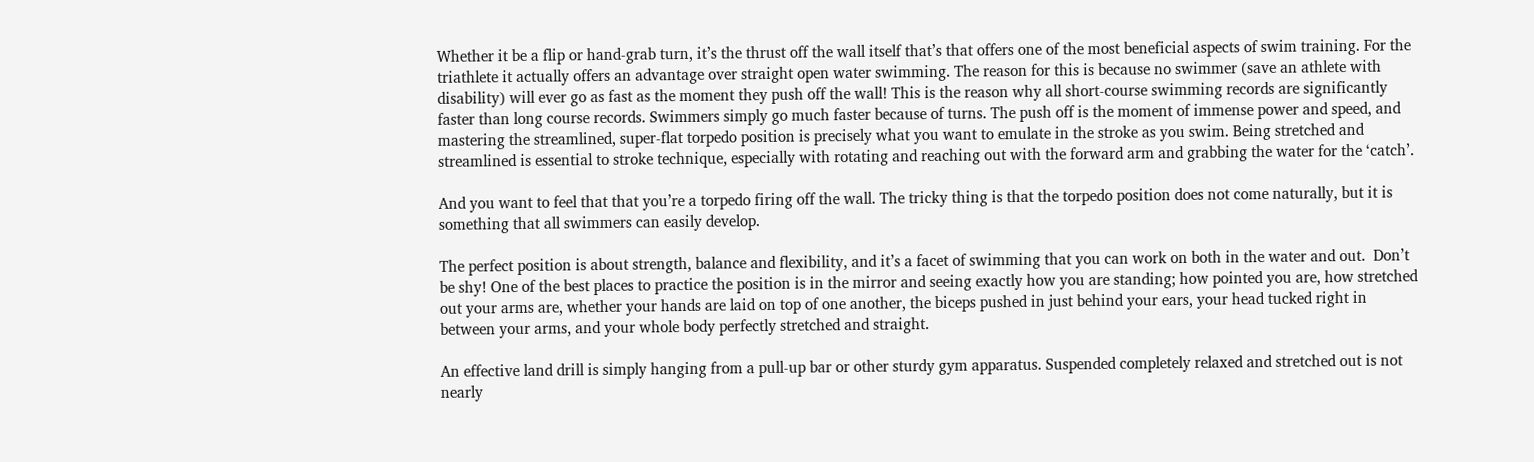Whether it be a flip or hand-grab turn, it’s the thrust off the wall itself that’s that offers one of the most beneficial aspects of swim training. For the triathlete it actually offers an advantage over straight open water swimming. The reason for this is because no swimmer (save an athlete with disability) will ever go as fast as the moment they push off the wall! This is the reason why all short-course swimming records are significantly faster than long course records. Swimmers simply go much faster because of turns. The push off is the moment of immense power and speed, and mastering the streamlined, super-flat torpedo position is precisely what you want to emulate in the stroke as you swim. Being stretched and streamlined is essential to stroke technique, especially with rotating and reaching out with the forward arm and grabbing the water for the ‘catch’.

And you want to feel that that you’re a torpedo firing off the wall. The tricky thing is that the torpedo position does not come naturally, but it is something that all swimmers can easily develop.

The perfect position is about strength, balance and flexibility, and it’s a facet of swimming that you can work on both in the water and out.  Don’t be shy! One of the best places to practice the position is in the mirror and seeing exactly how you are standing; how pointed you are, how stretched out your arms are, whether your hands are laid on top of one another, the biceps pushed in just behind your ears, your head tucked right in between your arms, and your whole body perfectly stretched and straight.

An effective land drill is simply hanging from a pull-up bar or other sturdy gym apparatus. Suspended completely relaxed and stretched out is not nearly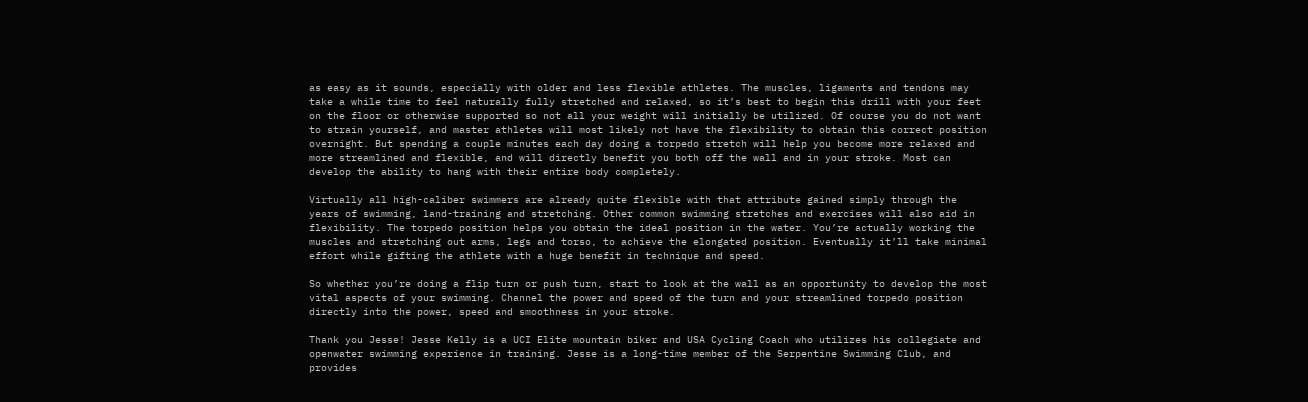as easy as it sounds, especially with older and less flexible athletes. The muscles, ligaments and tendons may take a while time to feel naturally fully stretched and relaxed, so it’s best to begin this drill with your feet on the floor or otherwise supported so not all your weight will initially be utilized. Of course you do not want to strain yourself, and master athletes will most likely not have the flexibility to obtain this correct position overnight. But spending a couple minutes each day doing a torpedo stretch will help you become more relaxed and more streamlined and flexible, and will directly benefit you both off the wall and in your stroke. Most can develop the ability to hang with their entire body completely.

Virtually all high-caliber swimmers are already quite flexible with that attribute gained simply through the years of swimming, land-training and stretching. Other common swimming stretches and exercises will also aid in flexibility. The torpedo position helps you obtain the ideal position in the water. You’re actually working the muscles and stretching out arms, legs and torso, to achieve the elongated position. Eventually it’ll take minimal effort while gifting the athlete with a huge benefit in technique and speed.

So whether you’re doing a flip turn or push turn, start to look at the wall as an opportunity to develop the most vital aspects of your swimming. Channel the power and speed of the turn and your streamlined torpedo position directly into the power, speed and smoothness in your stroke.

Thank you Jesse! Jesse Kelly is a UCI Elite mountain biker and USA Cycling Coach who utilizes his collegiate and openwater swimming experience in training. Jesse is a long-time member of the Serpentine Swimming Club, and provides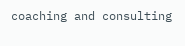coaching and consulting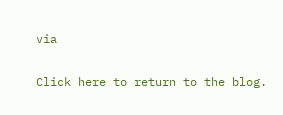via

Click here to return to the blog.